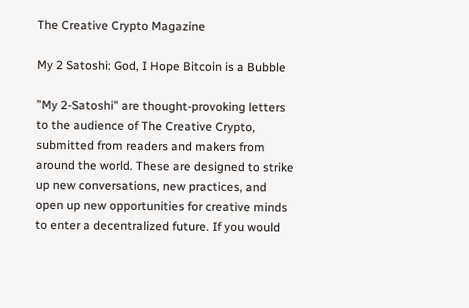The Creative Crypto Magazine

My 2 Satoshi: God, I Hope Bitcoin is a Bubble

”My 2-Satoshi” are thought-provoking letters to the audience of The Creative Crypto, submitted from readers and makers from around the world. These are designed to strike up new conversations, new practices, and open up new opportunities for creative minds to enter a decentralized future. If you would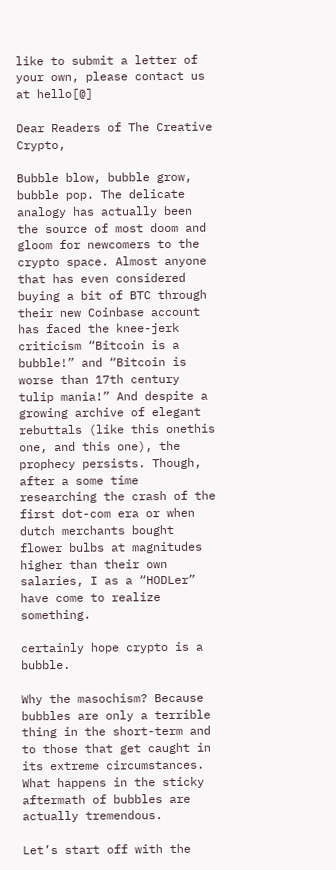like to submit a letter of your own, please contact us at hello[@]

Dear Readers of The Creative Crypto,

Bubble blow, bubble grow, bubble pop. The delicate analogy has actually been the source of most doom and gloom for newcomers to the crypto space. Almost anyone that has even considered buying a bit of BTC through their new Coinbase account has faced the knee-jerk criticism “Bitcoin is a bubble!” and “Bitcoin is worse than 17th century tulip mania!” And despite a growing archive of elegant rebuttals (like this onethis one, and this one), the prophecy persists. Though, after a some time researching the crash of the first dot-com era or when dutch merchants bought flower bulbs at magnitudes higher than their own salaries, I as a “HODLer” have come to realize something.

certainly hope crypto is a bubble.

Why the masochism? Because bubbles are only a terrible thing in the short-term and to those that get caught in its extreme circumstances. What happens in the sticky aftermath of bubbles are actually tremendous.

Let’s start off with the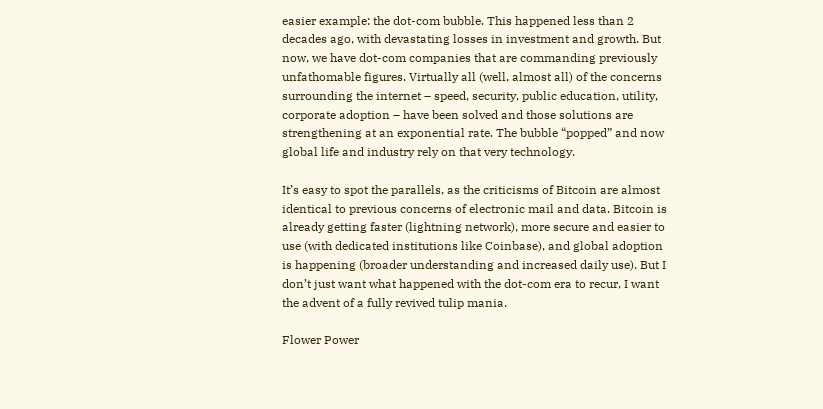easier example: the dot-com bubble. This happened less than 2 decades ago, with devastating losses in investment and growth. But now, we have dot-com companies that are commanding previously unfathomable figures. Virtually all (well, almost all) of the concerns surrounding the internet – speed, security, public education, utility, corporate adoption – have been solved and those solutions are strengthening at an exponential rate. The bubble “popped” and now global life and industry rely on that very technology.

It’s easy to spot the parallels, as the criticisms of Bitcoin are almost identical to previous concerns of electronic mail and data. Bitcoin is already getting faster (lightning network), more secure and easier to use (with dedicated institutions like Coinbase), and global adoption is happening (broader understanding and increased daily use). But I don’t just want what happened with the dot-com era to recur, I want the advent of a fully revived tulip mania.

Flower Power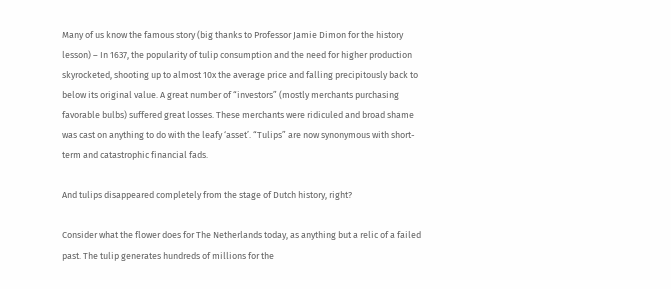Many of us know the famous story (big thanks to Professor Jamie Dimon for the history lesson) – In 1637, the popularity of tulip consumption and the need for higher production skyrocketed, shooting up to almost 10x the average price and falling precipitously back to below its original value. A great number of “investors” (mostly merchants purchasing favorable bulbs) suffered great losses. These merchants were ridiculed and broad shame was cast on anything to do with the leafy ‘asset’. “Tulips” are now synonymous with short-term and catastrophic financial fads.

And tulips disappeared completely from the stage of Dutch history, right?

Consider what the flower does for The Netherlands today, as anything but a relic of a failed past. The tulip generates hundreds of millions for the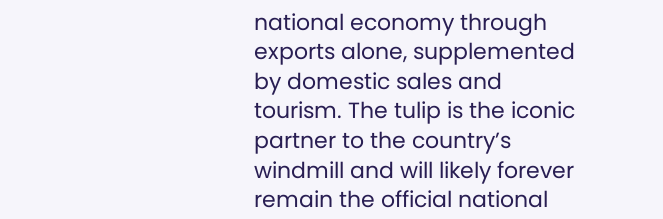national economy through exports alone, supplemented by domestic sales and tourism. The tulip is the iconic partner to the country’s windmill and will likely forever remain the official national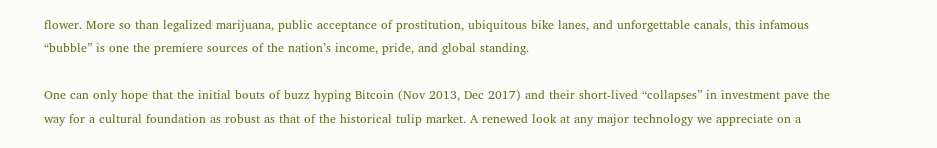flower. More so than legalized marijuana, public acceptance of prostitution, ubiquitous bike lanes, and unforgettable canals, this infamous “bubble” is one the premiere sources of the nation’s income, pride, and global standing.

One can only hope that the initial bouts of buzz hyping Bitcoin (Nov 2013, Dec 2017) and their short-lived “collapses” in investment pave the way for a cultural foundation as robust as that of the historical tulip market. A renewed look at any major technology we appreciate on a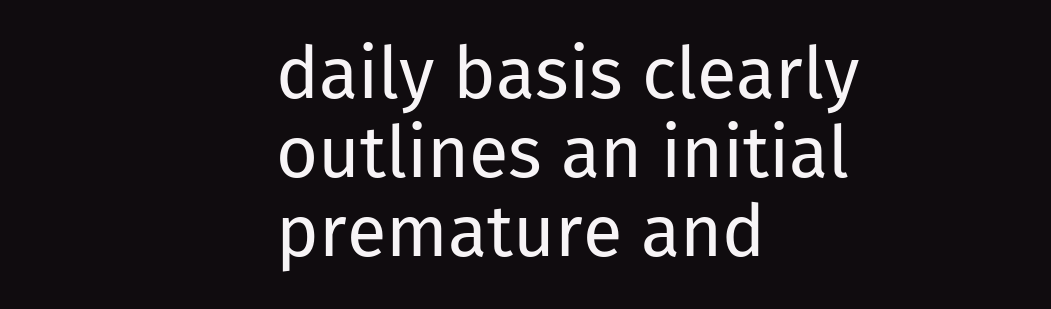daily basis clearly outlines an initial premature and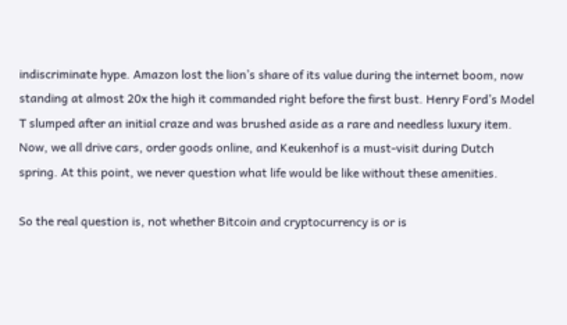indiscriminate hype. Amazon lost the lion’s share of its value during the internet boom, now standing at almost 20x the high it commanded right before the first bust. Henry Ford’s Model T slumped after an initial craze and was brushed aside as a rare and needless luxury item. Now, we all drive cars, order goods online, and Keukenhof is a must-visit during Dutch spring. At this point, we never question what life would be like without these amenities.

So the real question is, not whether Bitcoin and cryptocurrency is or is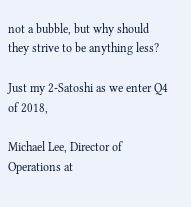not a bubble, but why should they strive to be anything less?

Just my 2-Satoshi as we enter Q4 of 2018,

Michael Lee, Director of Operations at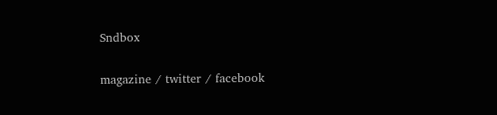Sndbox

magazine / twitter / facebook